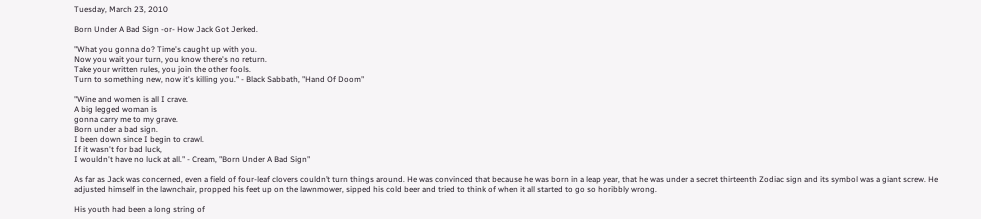Tuesday, March 23, 2010

Born Under A Bad Sign -or- How Jack Got Jerked.

"What you gonna do? Time's caught up with you.
Now you wait your turn, you know there's no return.
Take your written rules, you join the other fools.
Turn to something new, now it's killing you." - Black Sabbath, "Hand Of Doom"

"Wine and women is all I crave.
A big legged woman is
gonna carry me to my grave.
Born under a bad sign.
I been down since I begin to crawl.
If it wasn't for bad luck,
I wouldn't have no luck at all." - Cream, "Born Under A Bad Sign"

As far as Jack was concerned, even a field of four-leaf clovers couldn’t turn things around. He was convinced that because he was born in a leap year, that he was under a secret thirteenth Zodiac sign and its symbol was a giant screw. He adjusted himself in the lawnchair, propped his feet up on the lawnmower, sipped his cold beer and tried to think of when it all started to go so horibbly wrong.

His youth had been a long string of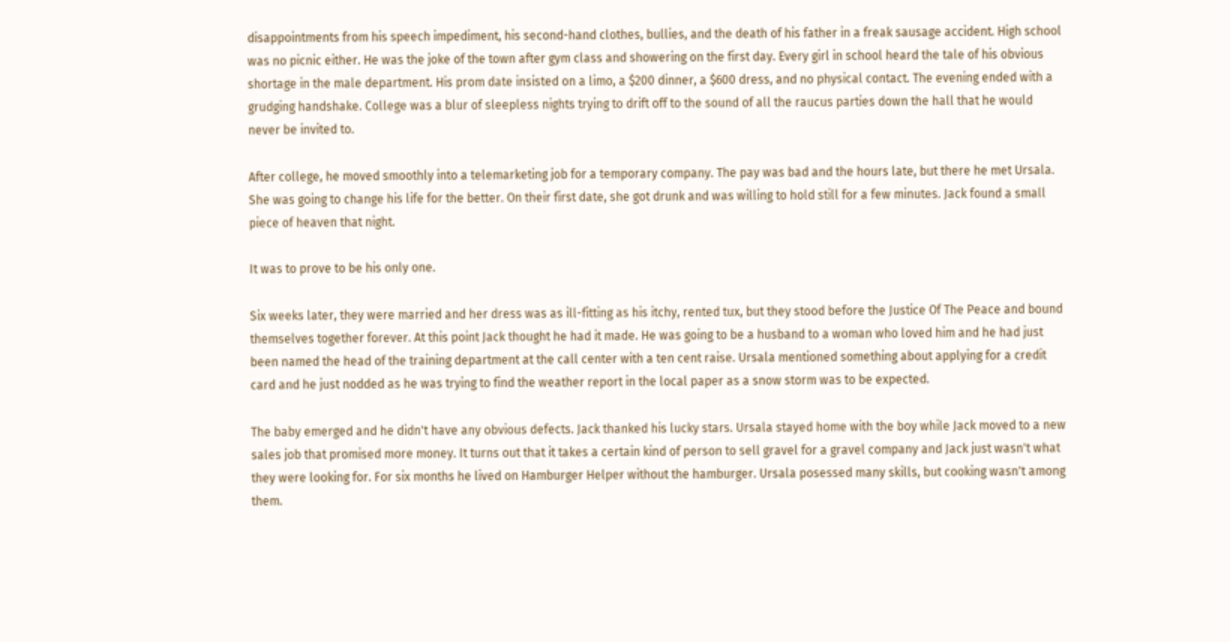disappointments from his speech impediment, his second-hand clothes, bullies, and the death of his father in a freak sausage accident. High school was no picnic either. He was the joke of the town after gym class and showering on the first day. Every girl in school heard the tale of his obvious shortage in the male department. His prom date insisted on a limo, a $200 dinner, a $600 dress, and no physical contact. The evening ended with a grudging handshake. College was a blur of sleepless nights trying to drift off to the sound of all the raucus parties down the hall that he would never be invited to.

After college, he moved smoothly into a telemarketing job for a temporary company. The pay was bad and the hours late, but there he met Ursala. She was going to change his life for the better. On their first date, she got drunk and was willing to hold still for a few minutes. Jack found a small piece of heaven that night.

It was to prove to be his only one.

Six weeks later, they were married and her dress was as ill-fitting as his itchy, rented tux, but they stood before the Justice Of The Peace and bound themselves together forever. At this point Jack thought he had it made. He was going to be a husband to a woman who loved him and he had just been named the head of the training department at the call center with a ten cent raise. Ursala mentioned something about applying for a credit card and he just nodded as he was trying to find the weather report in the local paper as a snow storm was to be expected.

The baby emerged and he didn't have any obvious defects. Jack thanked his lucky stars. Ursala stayed home with the boy while Jack moved to a new sales job that promised more money. It turns out that it takes a certain kind of person to sell gravel for a gravel company and Jack just wasn't what they were looking for. For six months he lived on Hamburger Helper without the hamburger. Ursala posessed many skills, but cooking wasn't among them.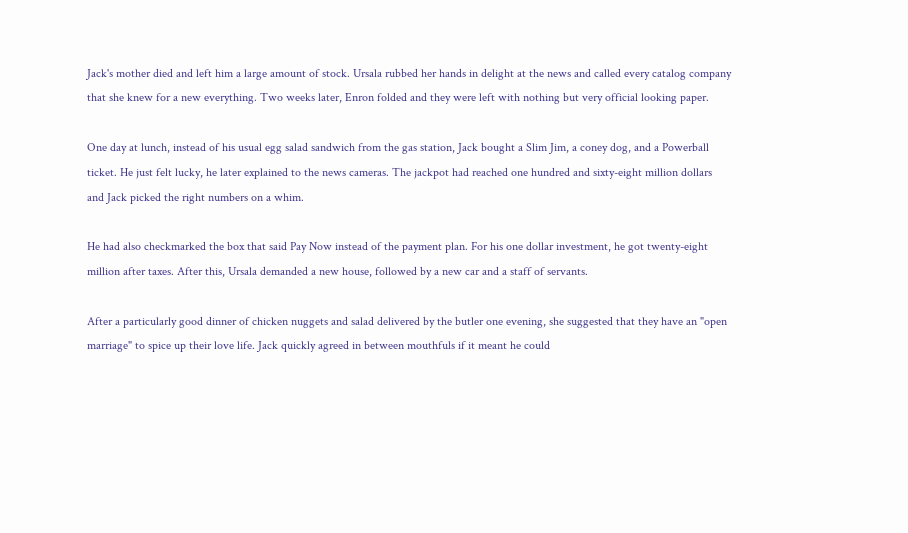Jack's mother died and left him a large amount of stock. Ursala rubbed her hands in delight at the news and called every catalog company that she knew for a new everything. Two weeks later, Enron folded and they were left with nothing but very official looking paper.

One day at lunch, instead of his usual egg salad sandwich from the gas station, Jack bought a Slim Jim, a coney dog, and a Powerball ticket. He just felt lucky, he later explained to the news cameras. The jackpot had reached one hundred and sixty-eight million dollars and Jack picked the right numbers on a whim.

He had also checkmarked the box that said Pay Now instead of the payment plan. For his one dollar investment, he got twenty-eight million after taxes. After this, Ursala demanded a new house, followed by a new car and a staff of servants.

After a particularly good dinner of chicken nuggets and salad delivered by the butler one evening, she suggested that they have an "open marriage" to spice up their love life. Jack quickly agreed in between mouthfuls if it meant he could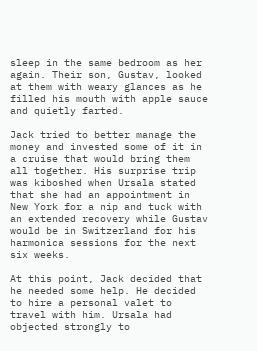sleep in the same bedroom as her again. Their son, Gustav, looked at them with weary glances as he filled his mouth with apple sauce and quietly farted.

Jack tried to better manage the money and invested some of it in a cruise that would bring them all together. His surprise trip was kiboshed when Ursala stated that she had an appointment in New York for a nip and tuck with an extended recovery while Gustav would be in Switzerland for his harmonica sessions for the next six weeks.

At this point, Jack decided that he needed some help. He decided to hire a personal valet to travel with him. Ursala had objected strongly to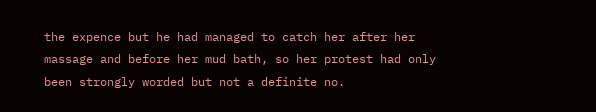the expence but he had managed to catch her after her massage and before her mud bath, so her protest had only been strongly worded but not a definite no.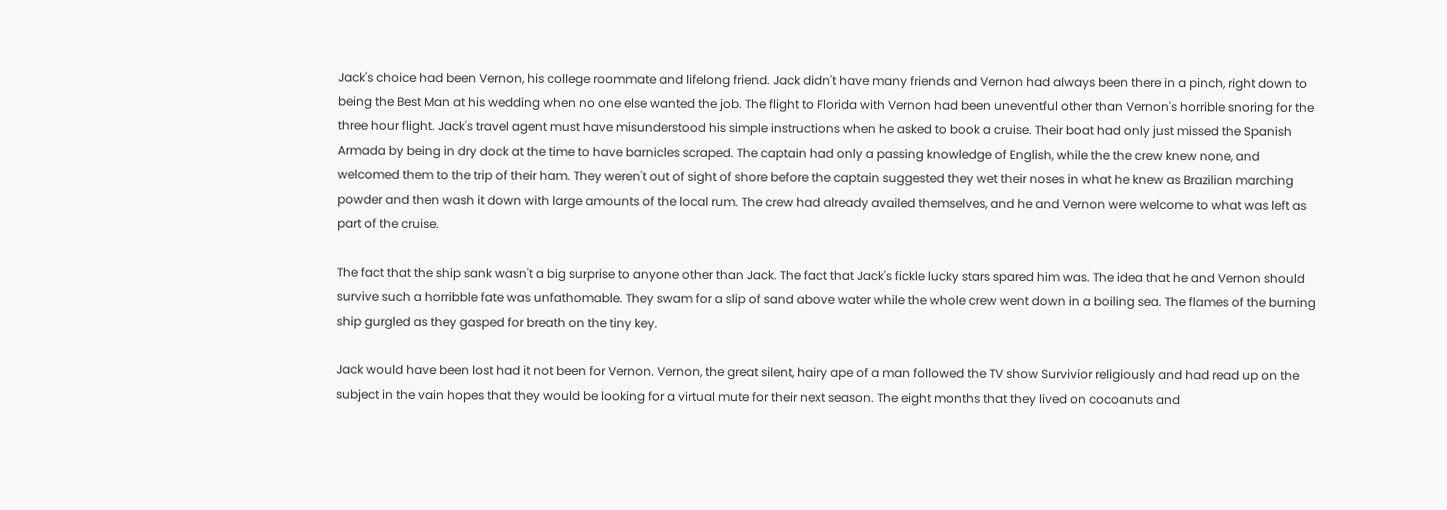Jack's choice had been Vernon, his college roommate and lifelong friend. Jack didn't have many friends and Vernon had always been there in a pinch, right down to being the Best Man at his wedding when no one else wanted the job. The flight to Florida with Vernon had been uneventful other than Vernon's horrible snoring for the three hour flight. Jack's travel agent must have misunderstood his simple instructions when he asked to book a cruise. Their boat had only just missed the Spanish Armada by being in dry dock at the time to have barnicles scraped. The captain had only a passing knowledge of English, while the the crew knew none, and welcomed them to the trip of their ham. They weren't out of sight of shore before the captain suggested they wet their noses in what he knew as Brazilian marching powder and then wash it down with large amounts of the local rum. The crew had already availed themselves, and he and Vernon were welcome to what was left as part of the cruise.

The fact that the ship sank wasn't a big surprise to anyone other than Jack. The fact that Jack's fickle lucky stars spared him was. The idea that he and Vernon should survive such a horribble fate was unfathomable. They swam for a slip of sand above water while the whole crew went down in a boiling sea. The flames of the burning ship gurgled as they gasped for breath on the tiny key.

Jack would have been lost had it not been for Vernon. Vernon, the great silent, hairy ape of a man followed the TV show Survivior religiously and had read up on the subject in the vain hopes that they would be looking for a virtual mute for their next season. The eight months that they lived on cocoanuts and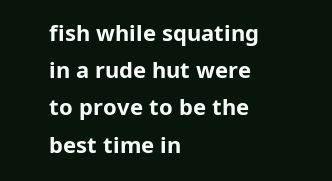fish while squating in a rude hut were to prove to be the best time in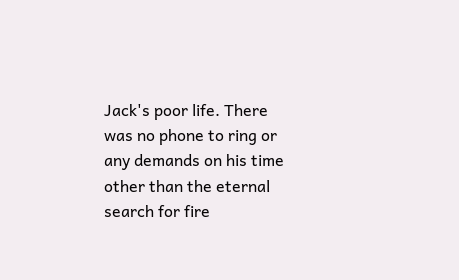Jack's poor life. There was no phone to ring or any demands on his time other than the eternal search for fire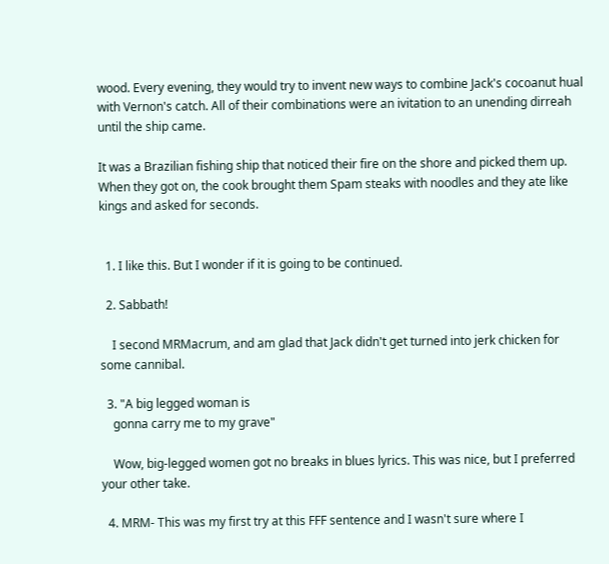wood. Every evening, they would try to invent new ways to combine Jack's cocoanut hual with Vernon's catch. All of their combinations were an ivitation to an unending dirreah until the ship came.

It was a Brazilian fishing ship that noticed their fire on the shore and picked them up. When they got on, the cook brought them Spam steaks with noodles and they ate like kings and asked for seconds.


  1. I like this. But I wonder if it is going to be continued.

  2. Sabbath!

    I second MRMacrum, and am glad that Jack didn't get turned into jerk chicken for some cannibal.

  3. "A big legged woman is
    gonna carry me to my grave"

    Wow, big-legged women got no breaks in blues lyrics. This was nice, but I preferred your other take.

  4. MRM- This was my first try at this FFF sentence and I wasn't sure where I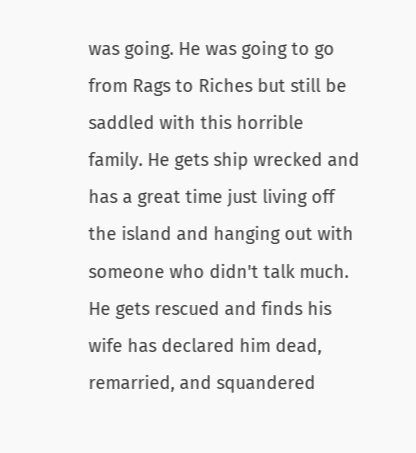was going. He was going to go from Rags to Riches but still be saddled with this horrible family. He gets ship wrecked and has a great time just living off the island and hanging out with someone who didn't talk much. He gets rescued and finds his wife has declared him dead, remarried, and squandered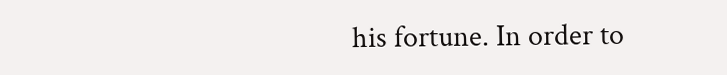his fortune. In order to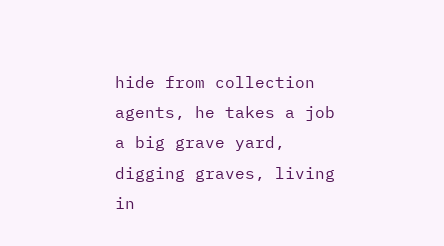hide from collection agents, he takes a job a big grave yard, digging graves, living in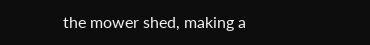the mower shed, making a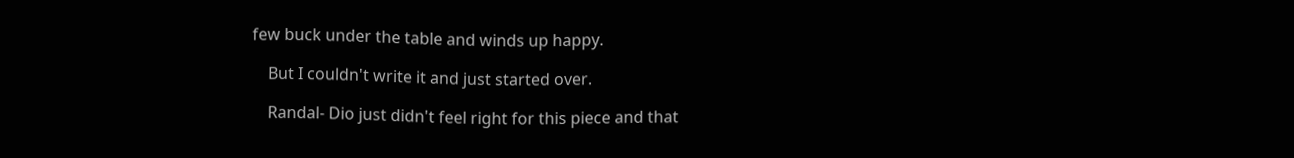few buck under the table and winds up happy.

    But I couldn't write it and just started over.

    Randal- Dio just didn't feel right for this piece and that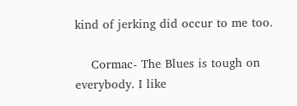kind of jerking did occur to me too.

    Cormac- The Blues is tough on everybody. I like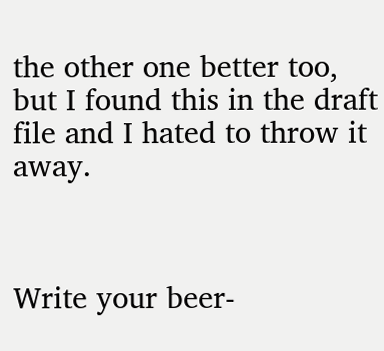the other one better too, but I found this in the draft file and I hated to throw it away.



Write your beer-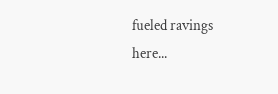fueled ravings here...